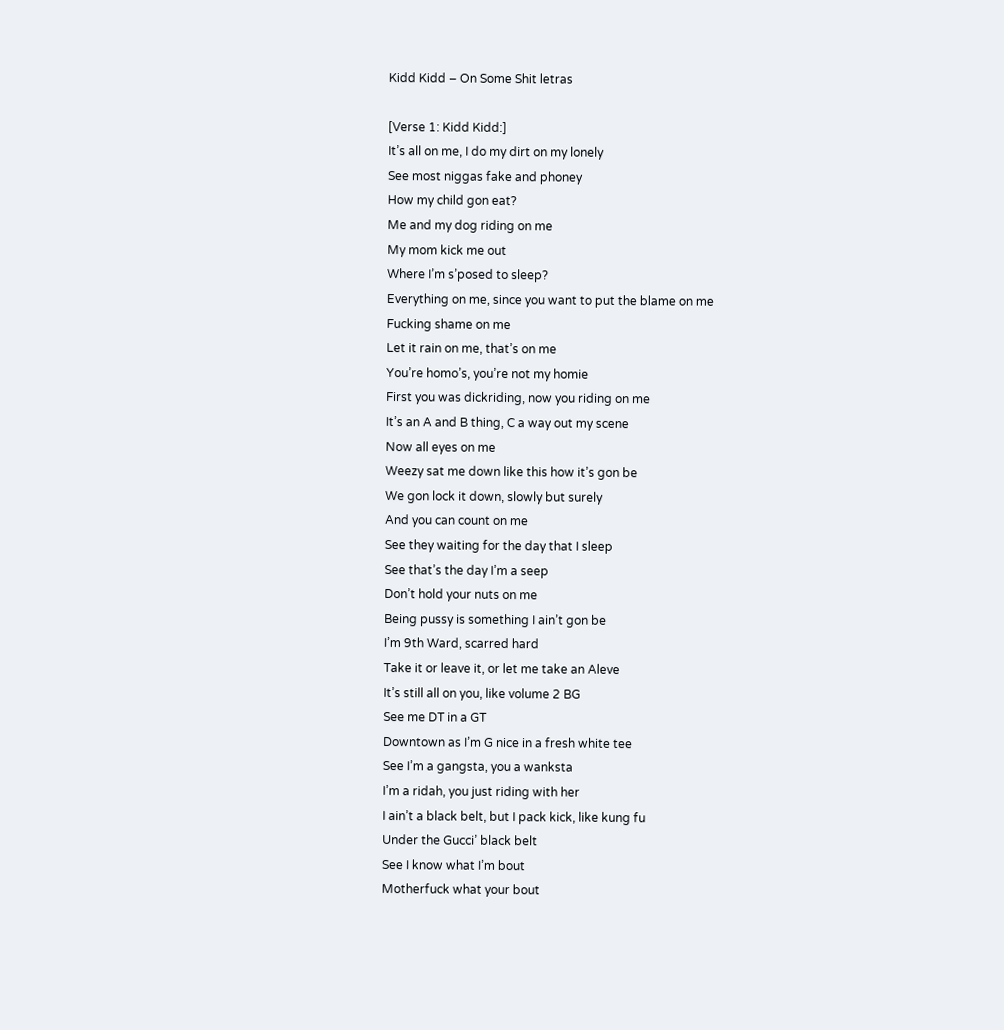Kidd Kidd – On Some Shit letras

[Verse 1: Kidd Kidd:]
It’s all on me, I do my dirt on my lonely
See most niggas fake and phoney
How my child gon eat?
Me and my dog riding on me
My mom kick me out
Where I’m s’posed to sleep?
Everything on me, since you want to put the blame on me
Fucking shame on me
Let it rain on me, that’s on me
You’re homo’s, you’re not my homie
First you was dickriding, now you riding on me
It’s an A and B thing, C a way out my scene
Now all eyes on me
Weezy sat me down like this how it’s gon be
We gon lock it down, slowly but surely
And you can count on me
See they waiting for the day that I sleep
See that’s the day I’m a seep
Don’t hold your nuts on me
Being pussy is something I ain’t gon be
I’m 9th Ward, scarred hard
Take it or leave it, or let me take an Aleve
It’s still all on you, like volume 2 BG
See me DT in a GT
Downtown as I’m G nice in a fresh white tee
See I’m a gangsta, you a wanksta
I’m a ridah, you just riding with her
I ain’t a black belt, but I pack kick, like kung fu
Under the Gucci’ black belt
See I know what I’m bout
Motherfuck what your bout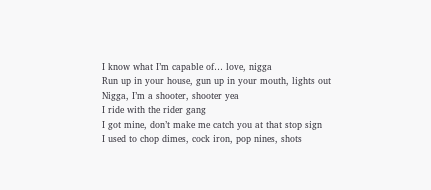I know what I’m capable of… love, nigga
Run up in your house, gun up in your mouth, lights out
Nigga, I’m a shooter, shooter yea
I ride with the rider gang
I got mine, don’t make me catch you at that stop sign
I used to chop dimes, cock iron, pop nines, shots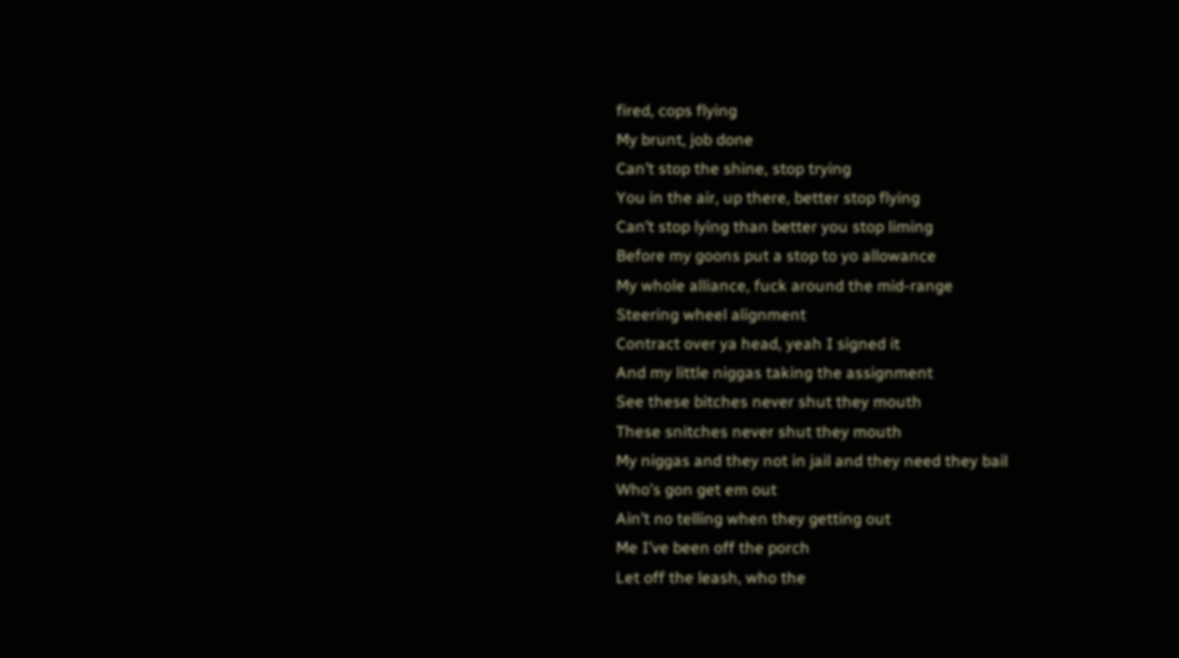fired, cops flying
My brunt, job done
Can’t stop the shine, stop trying
You in the air, up there, better stop flying
Can’t stop lying than better you stop liming
Before my goons put a stop to yo allowance
My whole alliance, fuck around the mid-range
Steering wheel alignment
Contract over ya head, yeah I signed it
And my little niggas taking the assignment
See these bitches never shut they mouth
These snitches never shut they mouth
My niggas and they not in jail and they need they bail
Who’s gon get em out
Ain’t no telling when they getting out
Me I’ve been off the porch
Let off the leash, who the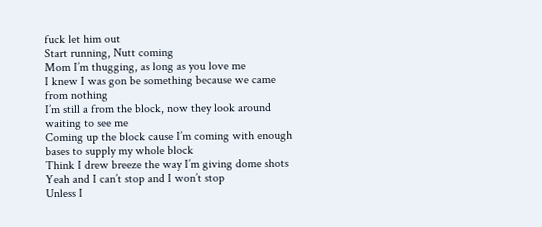fuck let him out
Start running, Nutt coming
Mom I’m thugging, as long as you love me
I knew I was gon be something because we came from nothing
I’m still a from the block, now they look around waiting to see me
Coming up the block cause I’m coming with enough bases to supply my whole block
Think I drew breeze the way I’m giving dome shots
Yeah and I can’t stop and I won’t stop
Unless I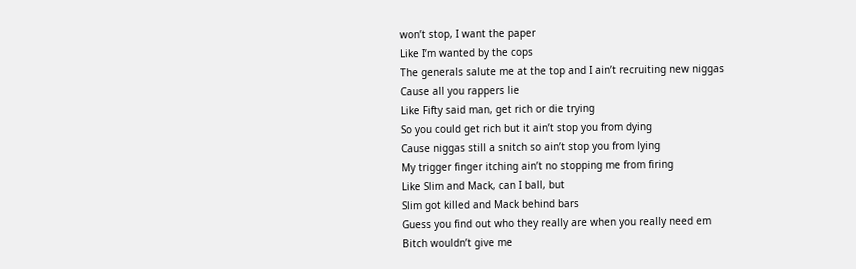won’t stop, I want the paper
Like I’m wanted by the cops
The generals salute me at the top and I ain’t recruiting new niggas
Cause all you rappers lie
Like Fifty said man, get rich or die trying
So you could get rich but it ain’t stop you from dying
Cause niggas still a snitch so ain’t stop you from lying
My trigger finger itching ain’t no stopping me from firing
Like Slim and Mack, can I ball, but
Slim got killed and Mack behind bars
Guess you find out who they really are when you really need em
Bitch wouldn’t give me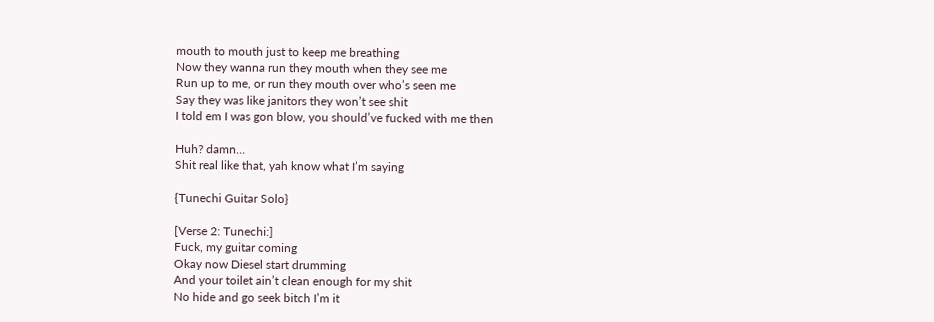mouth to mouth just to keep me breathing
Now they wanna run they mouth when they see me
Run up to me, or run they mouth over who’s seen me
Say they was like janitors they won’t see shit
I told em I was gon blow, you should’ve fucked with me then

Huh? damn…
Shit real like that, yah know what I’m saying

{Tunechi Guitar Solo}

[Verse 2: Tunechi:]
Fuck, my guitar coming
Okay now Diesel start drumming
And your toilet ain’t clean enough for my shit
No hide and go seek bitch I’m it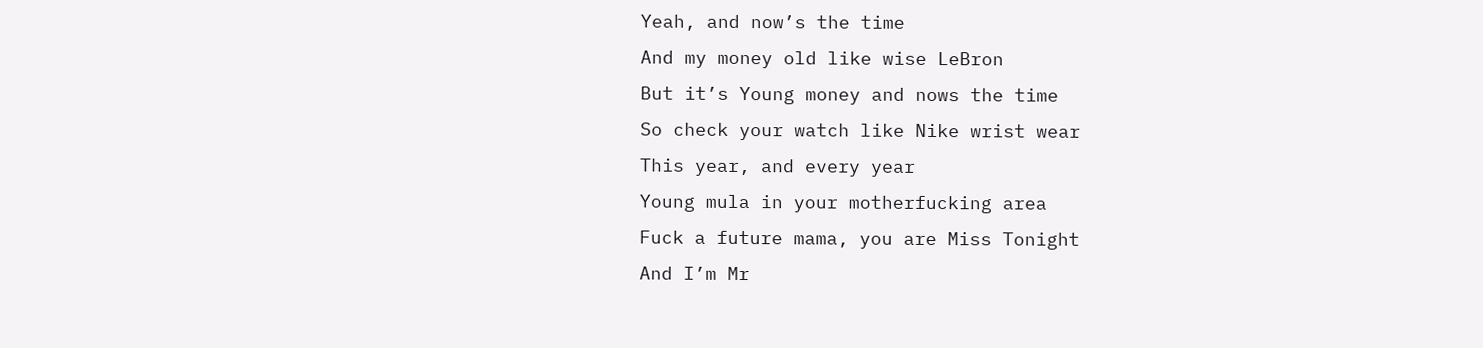Yeah, and now’s the time
And my money old like wise LeBron
But it’s Young money and nows the time
So check your watch like Nike wrist wear
This year, and every year
Young mula in your motherfucking area
Fuck a future mama, you are Miss Tonight
And I’m Mr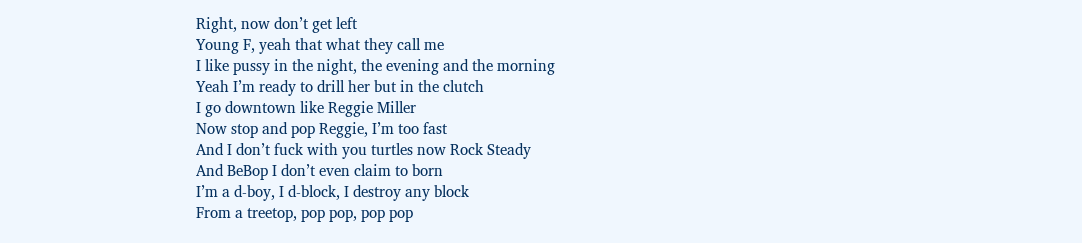Right, now don’t get left
Young F, yeah that what they call me
I like pussy in the night, the evening and the morning
Yeah I’m ready to drill her but in the clutch
I go downtown like Reggie Miller
Now stop and pop Reggie, I’m too fast
And I don’t fuck with you turtles now Rock Steady
And BeBop I don’t even claim to born
I’m a d-boy, I d-block, I destroy any block
From a treetop, pop pop, pop pop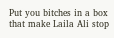Put you bitches in a box that make Laila Ali stop